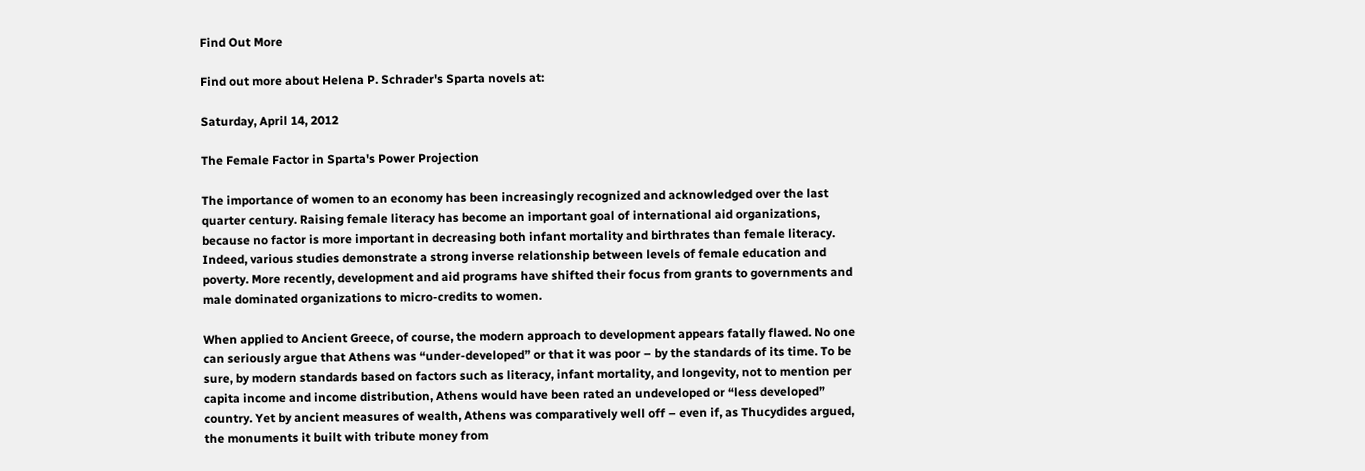Find Out More

Find out more about Helena P. Schrader's Sparta novels at:

Saturday, April 14, 2012

The Female Factor in Sparta's Power Projection

The importance of women to an economy has been increasingly recognized and acknowledged over the last quarter century. Raising female literacy has become an important goal of international aid organizations, because no factor is more important in decreasing both infant mortality and birthrates than female literacy. Indeed, various studies demonstrate a strong inverse relationship between levels of female education and poverty. More recently, development and aid programs have shifted their focus from grants to governments and male dominated organizations to micro-credits to women.

When applied to Ancient Greece, of course, the modern approach to development appears fatally flawed. No one can seriously argue that Athens was “under-developed” or that it was poor – by the standards of its time. To be sure, by modern standards based on factors such as literacy, infant mortality, and longevity, not to mention per capita income and income distribution, Athens would have been rated an undeveloped or “less developed” country. Yet by ancient measures of wealth, Athens was comparatively well off – even if, as Thucydides argued, the monuments it built with tribute money from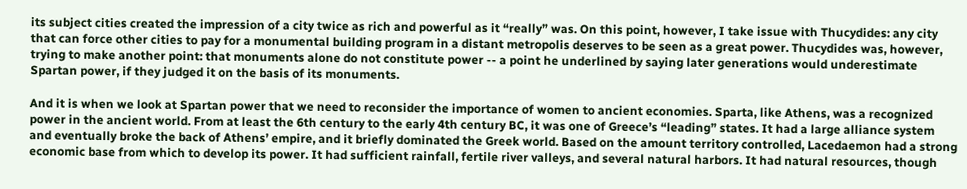its subject cities created the impression of a city twice as rich and powerful as it “really” was. On this point, however, I take issue with Thucydides: any city that can force other cities to pay for a monumental building program in a distant metropolis deserves to be seen as a great power. Thucydides was, however, trying to make another point: that monuments alone do not constitute power -- a point he underlined by saying later generations would underestimate Spartan power, if they judged it on the basis of its monuments.

And it is when we look at Spartan power that we need to reconsider the importance of women to ancient economies. Sparta, like Athens, was a recognized power in the ancient world. From at least the 6th century to the early 4th century BC, it was one of Greece’s “leading” states. It had a large alliance system and eventually broke the back of Athens’ empire, and it briefly dominated the Greek world. Based on the amount territory controlled, Lacedaemon had a strong economic base from which to develop its power. It had sufficient rainfall, fertile river valleys, and several natural harbors. It had natural resources, though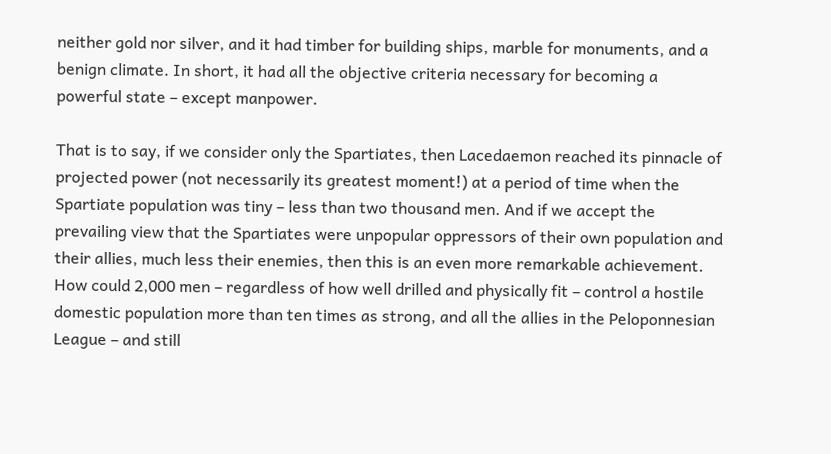neither gold nor silver, and it had timber for building ships, marble for monuments, and a benign climate. In short, it had all the objective criteria necessary for becoming a powerful state – except manpower.

That is to say, if we consider only the Spartiates, then Lacedaemon reached its pinnacle of projected power (not necessarily its greatest moment!) at a period of time when the Spartiate population was tiny – less than two thousand men. And if we accept the prevailing view that the Spartiates were unpopular oppressors of their own population and their allies, much less their enemies, then this is an even more remarkable achievement. How could 2,000 men – regardless of how well drilled and physically fit – control a hostile domestic population more than ten times as strong, and all the allies in the Peloponnesian League – and still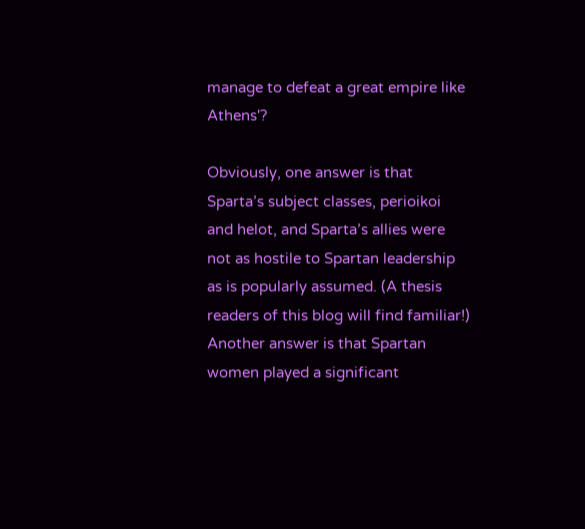manage to defeat a great empire like Athens'?

Obviously, one answer is that Sparta’s subject classes, perioikoi and helot, and Sparta’s allies were not as hostile to Spartan leadership as is popularly assumed. (A thesis readers of this blog will find familiar!) Another answer is that Spartan women played a significant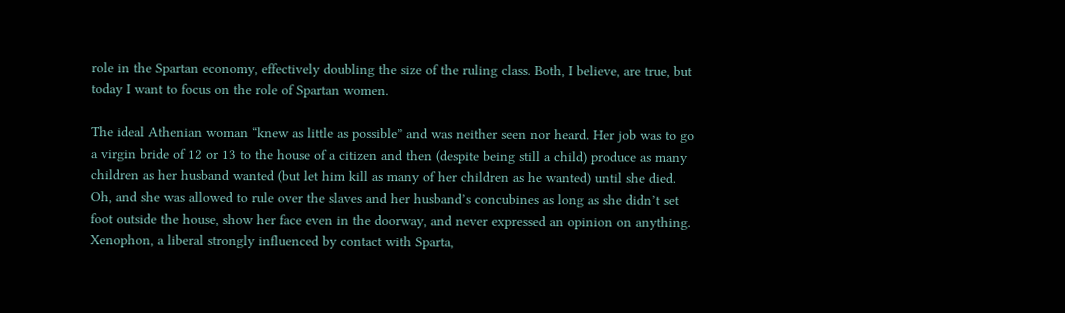role in the Spartan economy, effectively doubling the size of the ruling class. Both, I believe, are true, but today I want to focus on the role of Spartan women.

The ideal Athenian woman “knew as little as possible” and was neither seen nor heard. Her job was to go a virgin bride of 12 or 13 to the house of a citizen and then (despite being still a child) produce as many children as her husband wanted (but let him kill as many of her children as he wanted) until she died. Oh, and she was allowed to rule over the slaves and her husband’s concubines as long as she didn’t set foot outside the house, show her face even in the doorway, and never expressed an opinion on anything. Xenophon, a liberal strongly influenced by contact with Sparta,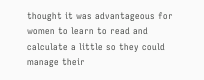thought it was advantageous for women to learn to read and calculate a little so they could manage their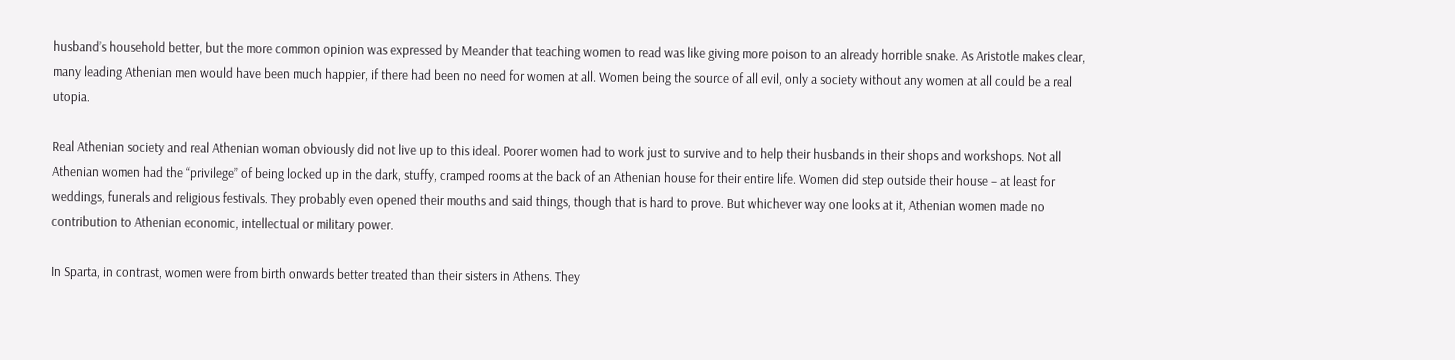husband’s household better, but the more common opinion was expressed by Meander that teaching women to read was like giving more poison to an already horrible snake. As Aristotle makes clear, many leading Athenian men would have been much happier, if there had been no need for women at all. Women being the source of all evil, only a society without any women at all could be a real utopia.

Real Athenian society and real Athenian woman obviously did not live up to this ideal. Poorer women had to work just to survive and to help their husbands in their shops and workshops. Not all Athenian women had the “privilege” of being locked up in the dark, stuffy, cramped rooms at the back of an Athenian house for their entire life. Women did step outside their house – at least for weddings, funerals and religious festivals. They probably even opened their mouths and said things, though that is hard to prove. But whichever way one looks at it, Athenian women made no contribution to Athenian economic, intellectual or military power.

In Sparta, in contrast, women were from birth onwards better treated than their sisters in Athens. They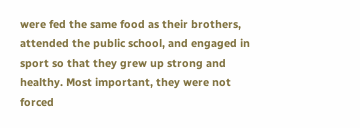were fed the same food as their brothers, attended the public school, and engaged in sport so that they grew up strong and healthy. Most important, they were not forced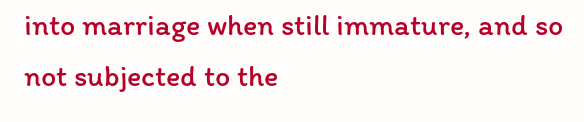into marriage when still immature, and so not subjected to the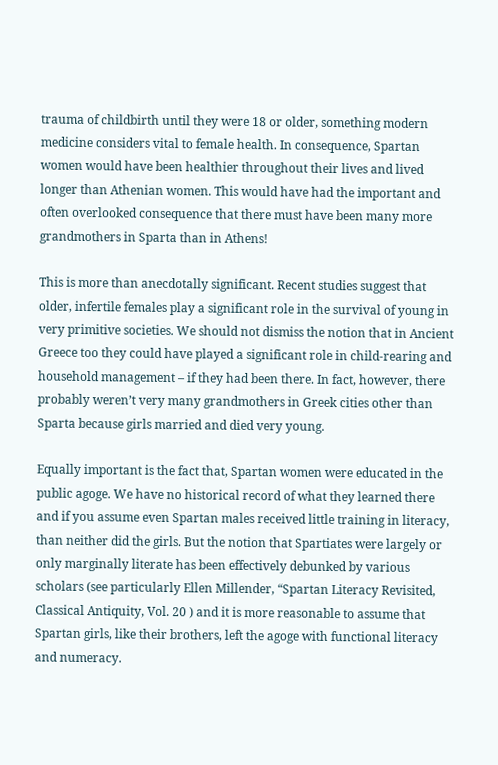trauma of childbirth until they were 18 or older, something modern medicine considers vital to female health. In consequence, Spartan women would have been healthier throughout their lives and lived longer than Athenian women. This would have had the important and often overlooked consequence that there must have been many more grandmothers in Sparta than in Athens!

This is more than anecdotally significant. Recent studies suggest that older, infertile females play a significant role in the survival of young in very primitive societies. We should not dismiss the notion that in Ancient Greece too they could have played a significant role in child-rearing and household management – if they had been there. In fact, however, there probably weren’t very many grandmothers in Greek cities other than Sparta because girls married and died very young.

Equally important is the fact that, Spartan women were educated in the public agoge. We have no historical record of what they learned there and if you assume even Spartan males received little training in literacy, than neither did the girls. But the notion that Spartiates were largely or only marginally literate has been effectively debunked by various scholars (see particularly Ellen Millender, “Spartan Literacy Revisited, Classical Antiquity, Vol. 20 ) and it is more reasonable to assume that Spartan girls, like their brothers, left the agoge with functional literacy and numeracy.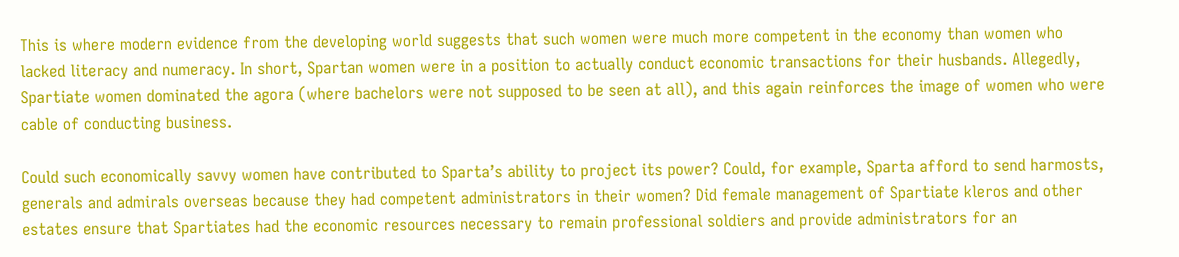This is where modern evidence from the developing world suggests that such women were much more competent in the economy than women who lacked literacy and numeracy. In short, Spartan women were in a position to actually conduct economic transactions for their husbands. Allegedly, Spartiate women dominated the agora (where bachelors were not supposed to be seen at all), and this again reinforces the image of women who were cable of conducting business.

Could such economically savvy women have contributed to Sparta’s ability to project its power? Could, for example, Sparta afford to send harmosts, generals and admirals overseas because they had competent administrators in their women? Did female management of Spartiate kleros and other estates ensure that Spartiates had the economic resources necessary to remain professional soldiers and provide administrators for an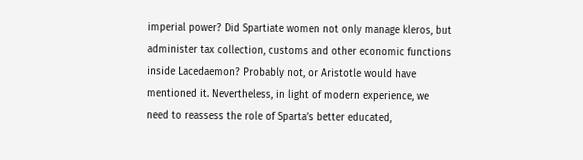imperial power? Did Spartiate women not only manage kleros, but administer tax collection, customs and other economic functions inside Lacedaemon? Probably not, or Aristotle would have mentioned it. Nevertheless, in light of modern experience, we need to reassess the role of Sparta’s better educated,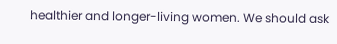healthier and longer-living women. We should ask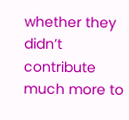whether they didn’t contribute much more to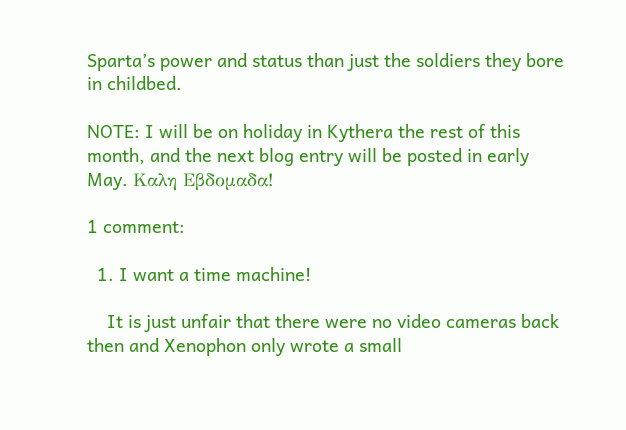Sparta’s power and status than just the soldiers they bore in childbed.

NOTE: I will be on holiday in Kythera the rest of this month, and the next blog entry will be posted in early May. Καλη Εβδομαδα!

1 comment:

  1. I want a time machine!

    It is just unfair that there were no video cameras back then and Xenophon only wrote a small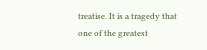treatise. It is a tragedy that one of the greatest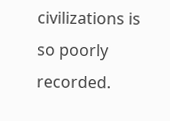civilizations is so poorly recorded.